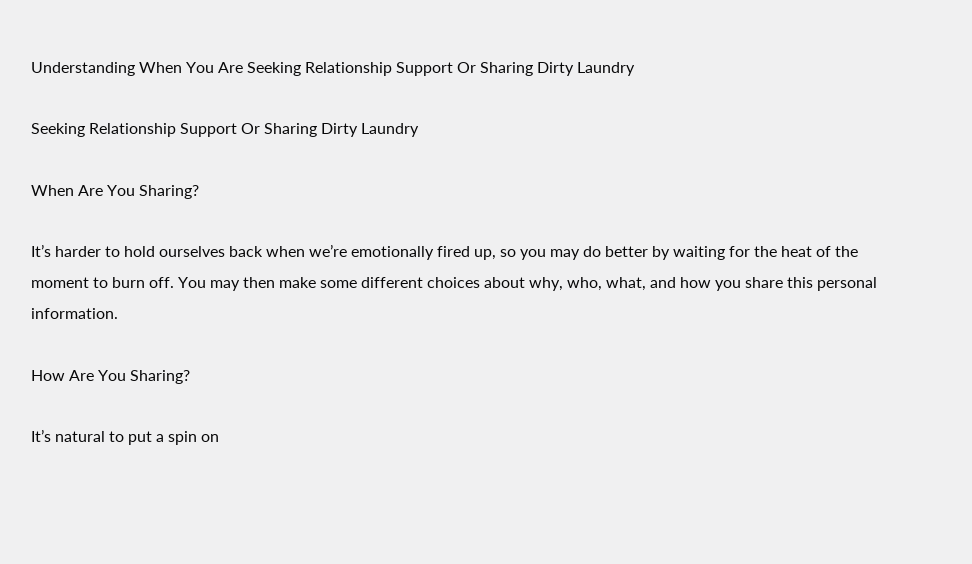Understanding When You Are Seeking Relationship Support Or Sharing Dirty Laundry

Seeking Relationship Support Or Sharing Dirty Laundry

When Are You Sharing?

It’s harder to hold ourselves back when we’re emotionally fired up, so you may do better by waiting for the heat of the moment to burn off. You may then make some different choices about why, who, what, and how you share this personal information.

How Are You Sharing?

It’s natural to put a spin on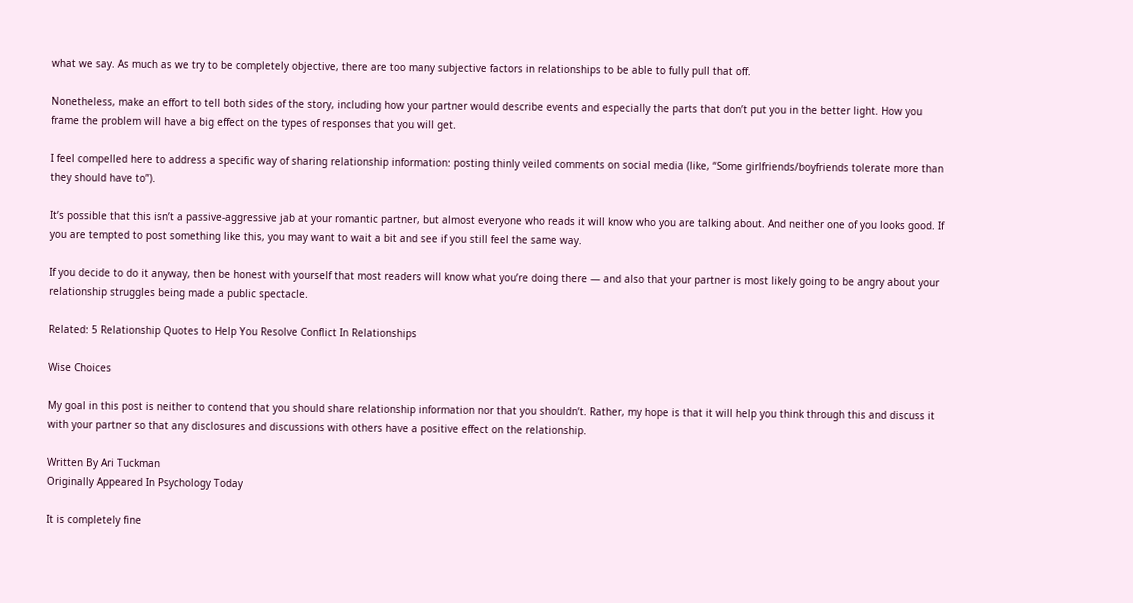what we say. As much as we try to be completely objective, there are too many subjective factors in relationships to be able to fully pull that off.

Nonetheless, make an effort to tell both sides of the story, including how your partner would describe events and especially the parts that don’t put you in the better light. How you frame the problem will have a big effect on the types of responses that you will get.

I feel compelled here to address a specific way of sharing relationship information: posting thinly veiled comments on social media (like, “Some girlfriends/boyfriends tolerate more than they should have to”).

It’s possible that this isn’t a passive-aggressive jab at your romantic partner, but almost everyone who reads it will know who you are talking about. And neither one of you looks good. If you are tempted to post something like this, you may want to wait a bit and see if you still feel the same way.

If you decide to do it anyway, then be honest with yourself that most readers will know what you’re doing there — and also that your partner is most likely going to be angry about your relationship struggles being made a public spectacle.

Related: 5 Relationship Quotes to Help You Resolve Conflict In Relationships

Wise Choices

My goal in this post is neither to contend that you should share relationship information nor that you shouldn’t. Rather, my hope is that it will help you think through this and discuss it with your partner so that any disclosures and discussions with others have a positive effect on the relationship.

Written By Ari Tuckman
Originally Appeared In Psychology Today

It is completely fine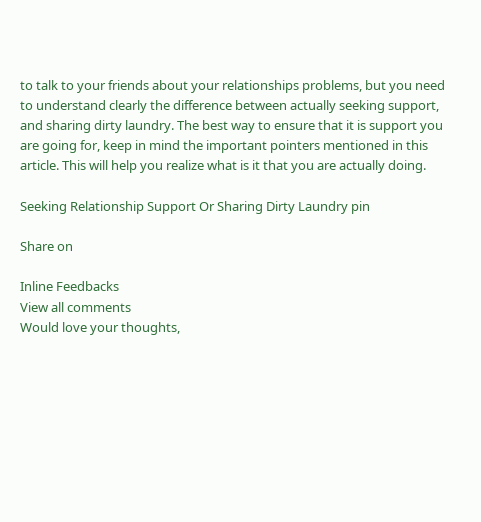to talk to your friends about your relationships problems, but you need to understand clearly the difference between actually seeking support, and sharing dirty laundry. The best way to ensure that it is support you are going for, keep in mind the important pointers mentioned in this article. This will help you realize what is it that you are actually doing.

Seeking Relationship Support Or Sharing Dirty Laundry pin

Share on

Inline Feedbacks
View all comments
Would love your thoughts,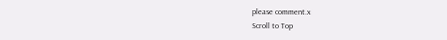please comment.x
Scroll to Top